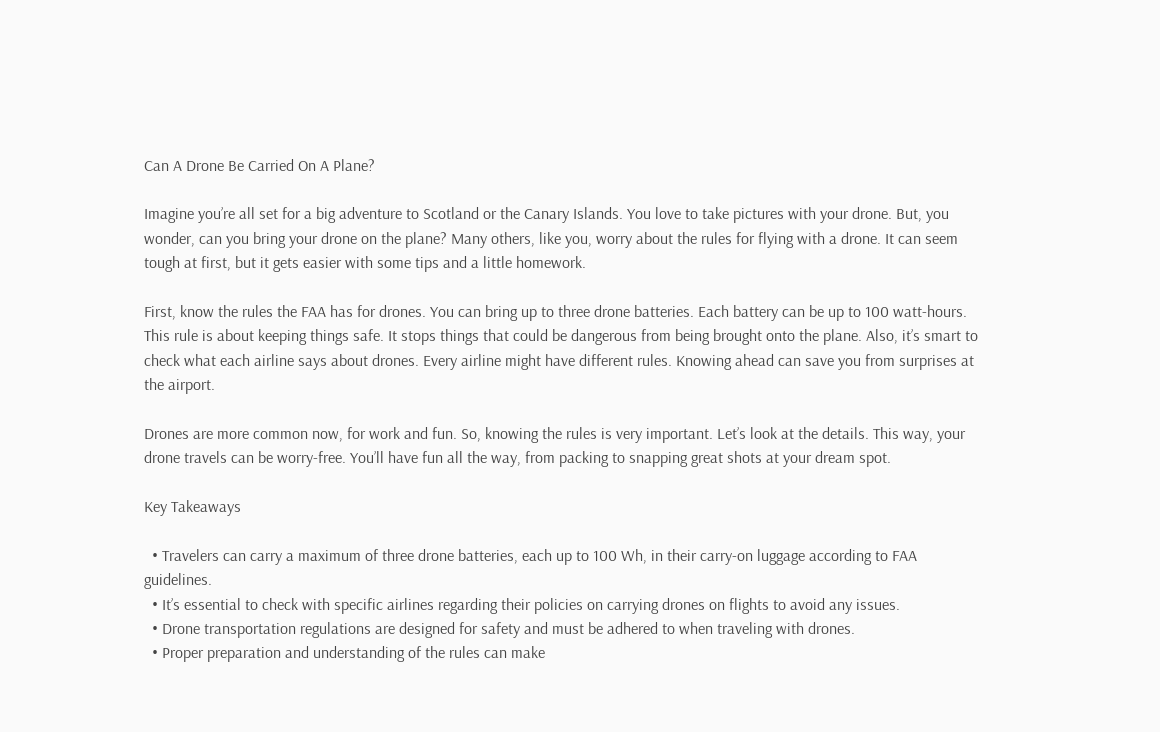Can A Drone Be Carried On A Plane?

Imagine you’re all set for a big adventure to Scotland or the Canary Islands. You love to take pictures with your drone. But, you wonder, can you bring your drone on the plane? Many others, like you, worry about the rules for flying with a drone. It can seem tough at first, but it gets easier with some tips and a little homework.

First, know the rules the FAA has for drones. You can bring up to three drone batteries. Each battery can be up to 100 watt-hours. This rule is about keeping things safe. It stops things that could be dangerous from being brought onto the plane. Also, it’s smart to check what each airline says about drones. Every airline might have different rules. Knowing ahead can save you from surprises at the airport.

Drones are more common now, for work and fun. So, knowing the rules is very important. Let’s look at the details. This way, your drone travels can be worry-free. You’ll have fun all the way, from packing to snapping great shots at your dream spot.

Key Takeaways

  • Travelers can carry a maximum of three drone batteries, each up to 100 Wh, in their carry-on luggage according to FAA guidelines.
  • It’s essential to check with specific airlines regarding their policies on carrying drones on flights to avoid any issues.
  • Drone transportation regulations are designed for safety and must be adhered to when traveling with drones.
  • Proper preparation and understanding of the rules can make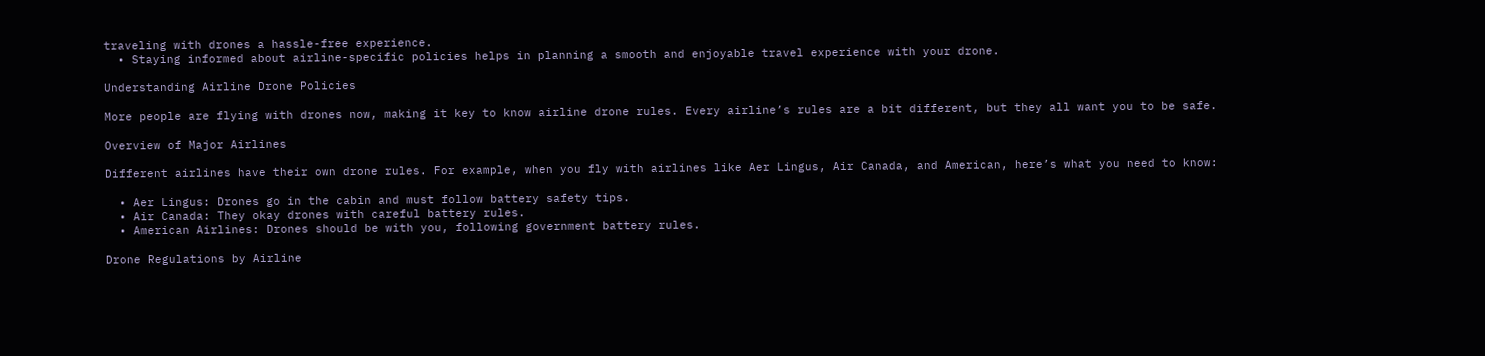traveling with drones a hassle-free experience.
  • Staying informed about airline-specific policies helps in planning a smooth and enjoyable travel experience with your drone.

Understanding Airline Drone Policies

More people are flying with drones now, making it key to know airline drone rules. Every airline’s rules are a bit different, but they all want you to be safe.

Overview of Major Airlines

Different airlines have their own drone rules. For example, when you fly with airlines like Aer Lingus, Air Canada, and American, here’s what you need to know:

  • Aer Lingus: Drones go in the cabin and must follow battery safety tips.
  • Air Canada: They okay drones with careful battery rules.
  • American Airlines: Drones should be with you, following government battery rules.

Drone Regulations by Airline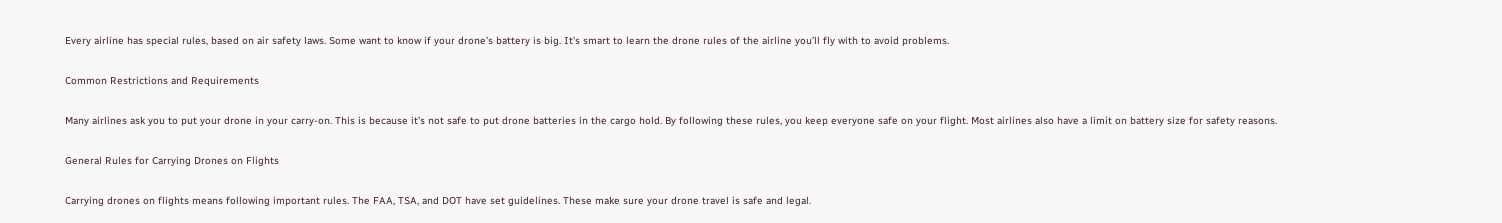Every airline has special rules, based on air safety laws. Some want to know if your drone’s battery is big. It’s smart to learn the drone rules of the airline you’ll fly with to avoid problems.

Common Restrictions and Requirements

Many airlines ask you to put your drone in your carry-on. This is because it’s not safe to put drone batteries in the cargo hold. By following these rules, you keep everyone safe on your flight. Most airlines also have a limit on battery size for safety reasons.

General Rules for Carrying Drones on Flights

Carrying drones on flights means following important rules. The FAA, TSA, and DOT have set guidelines. These make sure your drone travel is safe and legal.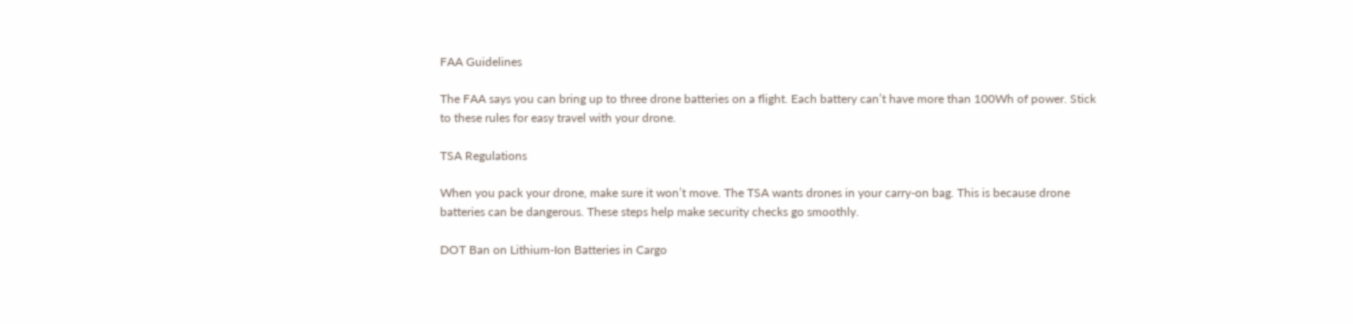FAA Guidelines

The FAA says you can bring up to three drone batteries on a flight. Each battery can’t have more than 100Wh of power. Stick to these rules for easy travel with your drone.

TSA Regulations

When you pack your drone, make sure it won’t move. The TSA wants drones in your carry-on bag. This is because drone batteries can be dangerous. These steps help make security checks go smoothly.

DOT Ban on Lithium-Ion Batteries in Cargo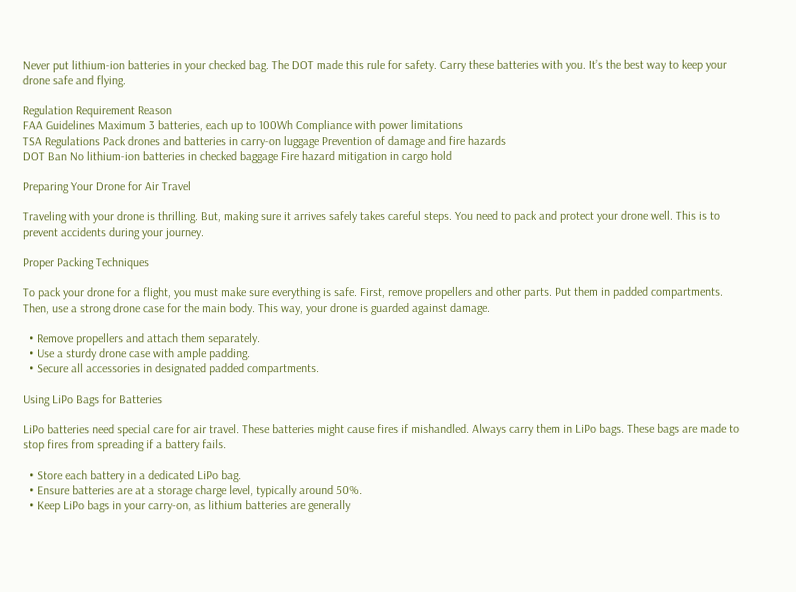Never put lithium-ion batteries in your checked bag. The DOT made this rule for safety. Carry these batteries with you. It’s the best way to keep your drone safe and flying.

Regulation Requirement Reason
FAA Guidelines Maximum 3 batteries, each up to 100Wh Compliance with power limitations
TSA Regulations Pack drones and batteries in carry-on luggage Prevention of damage and fire hazards
DOT Ban No lithium-ion batteries in checked baggage Fire hazard mitigation in cargo hold

Preparing Your Drone for Air Travel

Traveling with your drone is thrilling. But, making sure it arrives safely takes careful steps. You need to pack and protect your drone well. This is to prevent accidents during your journey.

Proper Packing Techniques

To pack your drone for a flight, you must make sure everything is safe. First, remove propellers and other parts. Put them in padded compartments. Then, use a strong drone case for the main body. This way, your drone is guarded against damage.

  • Remove propellers and attach them separately.
  • Use a sturdy drone case with ample padding.
  • Secure all accessories in designated padded compartments.

Using LiPo Bags for Batteries

LiPo batteries need special care for air travel. These batteries might cause fires if mishandled. Always carry them in LiPo bags. These bags are made to stop fires from spreading if a battery fails.

  • Store each battery in a dedicated LiPo bag.
  • Ensure batteries are at a storage charge level, typically around 50%.
  • Keep LiPo bags in your carry-on, as lithium batteries are generally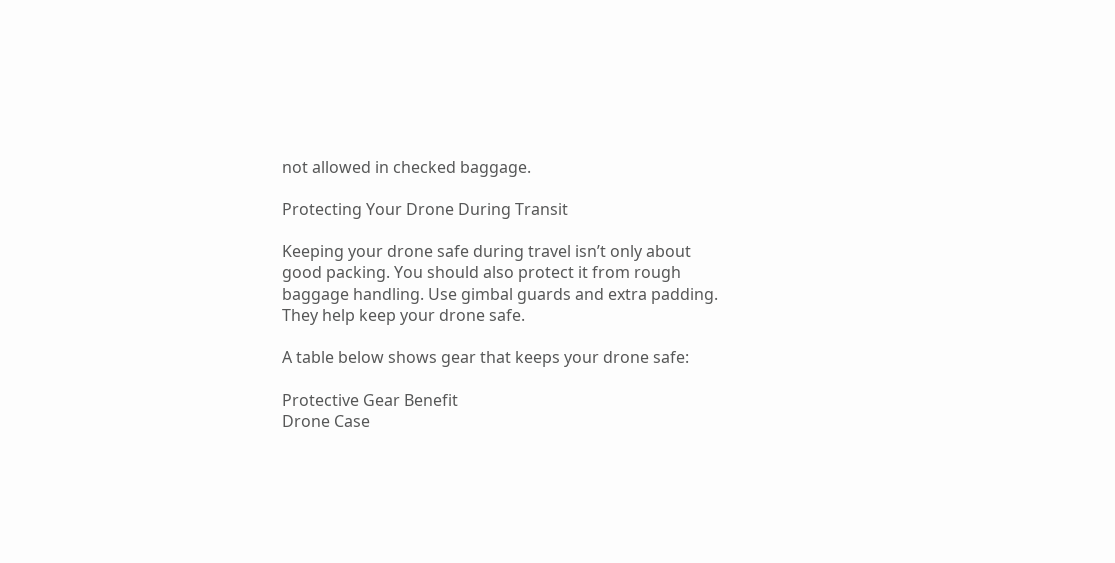not allowed in checked baggage.

Protecting Your Drone During Transit

Keeping your drone safe during travel isn’t only about good packing. You should also protect it from rough baggage handling. Use gimbal guards and extra padding. They help keep your drone safe.

A table below shows gear that keeps your drone safe:

Protective Gear Benefit
Drone Case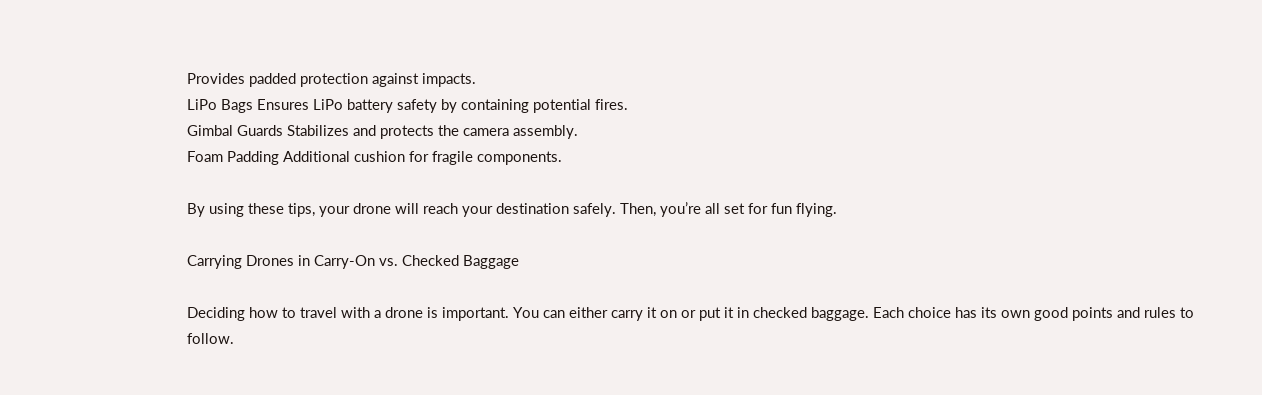Provides padded protection against impacts.
LiPo Bags Ensures LiPo battery safety by containing potential fires.
Gimbal Guards Stabilizes and protects the camera assembly.
Foam Padding Additional cushion for fragile components.

By using these tips, your drone will reach your destination safely. Then, you’re all set for fun flying.

Carrying Drones in Carry-On vs. Checked Baggage

Deciding how to travel with a drone is important. You can either carry it on or put it in checked baggage. Each choice has its own good points and rules to follow.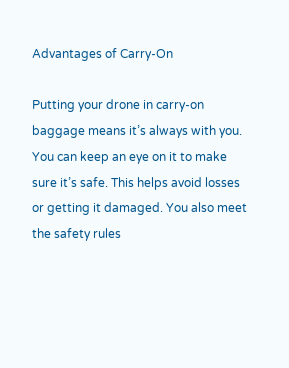Advantages of Carry-On

Putting your drone in carry-on baggage means it’s always with you. You can keep an eye on it to make sure it’s safe. This helps avoid losses or getting it damaged. You also meet the safety rules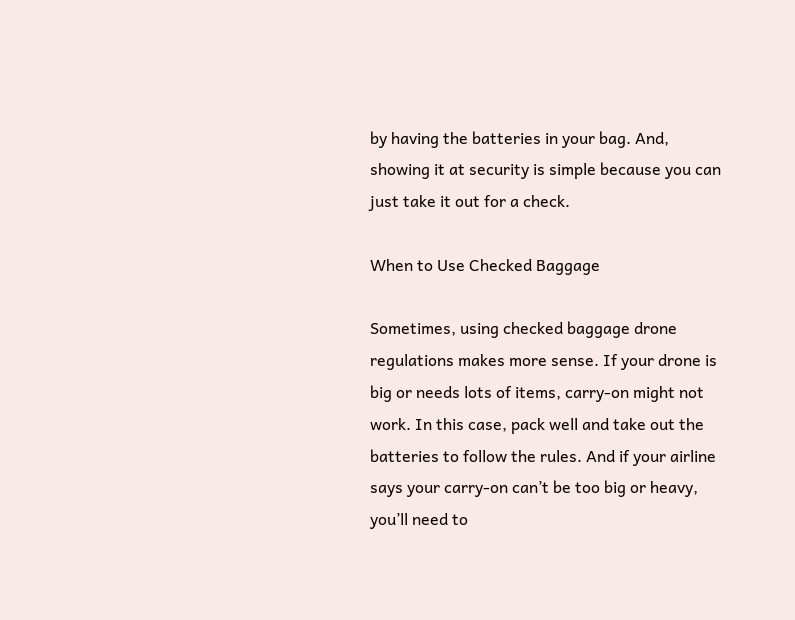by having the batteries in your bag. And, showing it at security is simple because you can just take it out for a check.

When to Use Checked Baggage

Sometimes, using checked baggage drone regulations makes more sense. If your drone is big or needs lots of items, carry-on might not work. In this case, pack well and take out the batteries to follow the rules. And if your airline says your carry-on can’t be too big or heavy, you’ll need to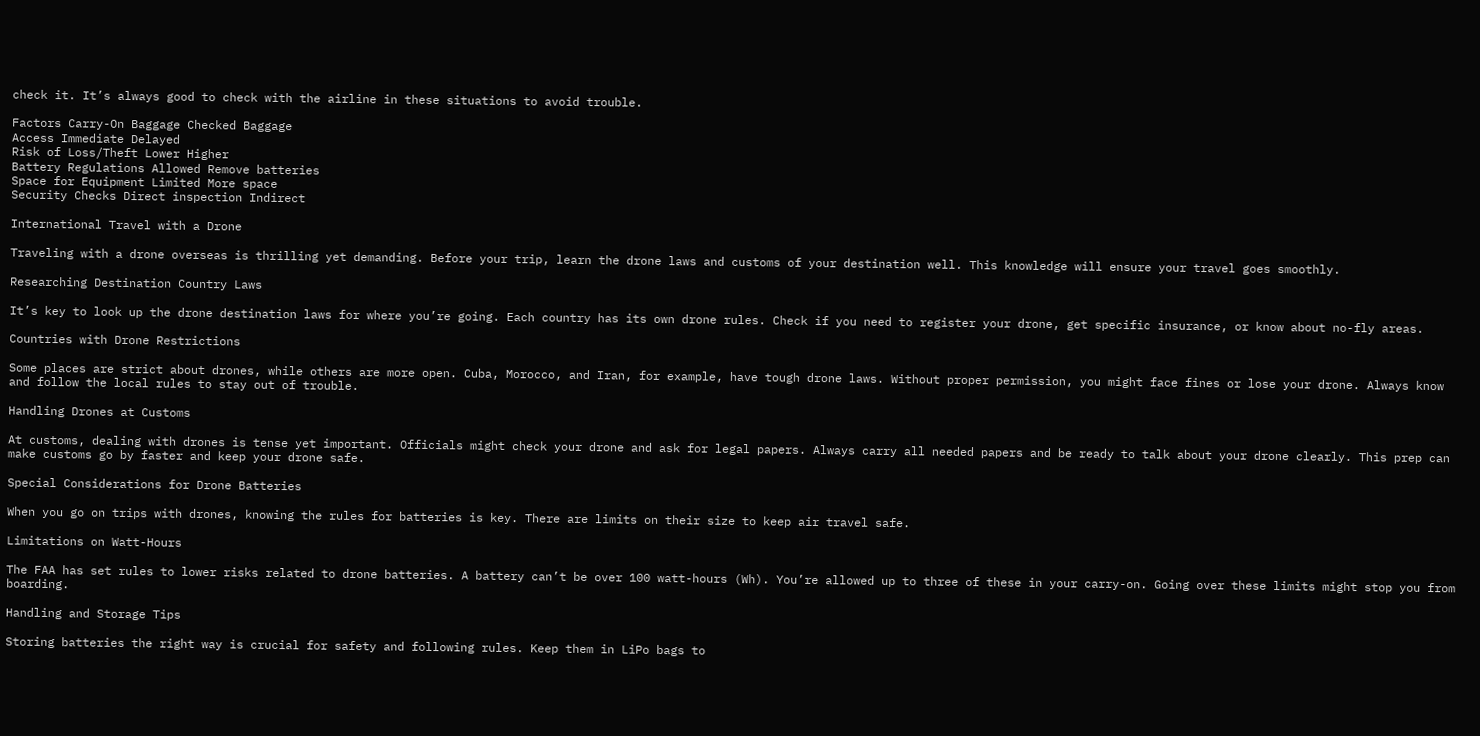check it. It’s always good to check with the airline in these situations to avoid trouble.

Factors Carry-On Baggage Checked Baggage
Access Immediate Delayed
Risk of Loss/Theft Lower Higher
Battery Regulations Allowed Remove batteries
Space for Equipment Limited More space
Security Checks Direct inspection Indirect

International Travel with a Drone

Traveling with a drone overseas is thrilling yet demanding. Before your trip, learn the drone laws and customs of your destination well. This knowledge will ensure your travel goes smoothly.

Researching Destination Country Laws

It’s key to look up the drone destination laws for where you’re going. Each country has its own drone rules. Check if you need to register your drone, get specific insurance, or know about no-fly areas.

Countries with Drone Restrictions

Some places are strict about drones, while others are more open. Cuba, Morocco, and Iran, for example, have tough drone laws. Without proper permission, you might face fines or lose your drone. Always know and follow the local rules to stay out of trouble.

Handling Drones at Customs

At customs, dealing with drones is tense yet important. Officials might check your drone and ask for legal papers. Always carry all needed papers and be ready to talk about your drone clearly. This prep can make customs go by faster and keep your drone safe.

Special Considerations for Drone Batteries

When you go on trips with drones, knowing the rules for batteries is key. There are limits on their size to keep air travel safe.

Limitations on Watt-Hours

The FAA has set rules to lower risks related to drone batteries. A battery can’t be over 100 watt-hours (Wh). You’re allowed up to three of these in your carry-on. Going over these limits might stop you from boarding.

Handling and Storage Tips

Storing batteries the right way is crucial for safety and following rules. Keep them in LiPo bags to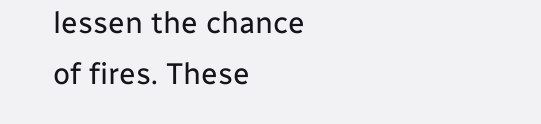lessen the chance of fires. These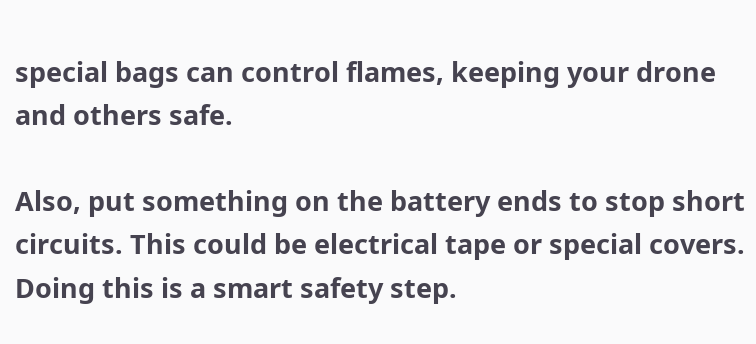special bags can control flames, keeping your drone and others safe.

Also, put something on the battery ends to stop short circuits. This could be electrical tape or special covers. Doing this is a smart safety step.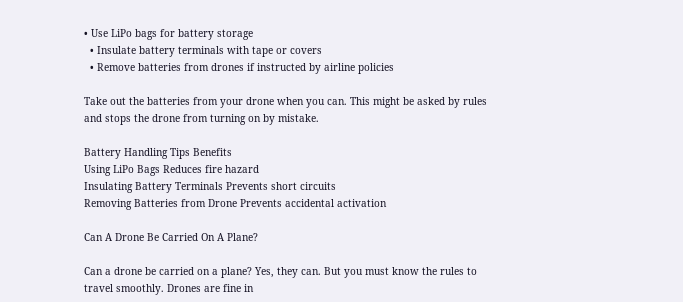• Use LiPo bags for battery storage
  • Insulate battery terminals with tape or covers
  • Remove batteries from drones if instructed by airline policies

Take out the batteries from your drone when you can. This might be asked by rules and stops the drone from turning on by mistake.

Battery Handling Tips Benefits
Using LiPo Bags Reduces fire hazard
Insulating Battery Terminals Prevents short circuits
Removing Batteries from Drone Prevents accidental activation

Can A Drone Be Carried On A Plane?

Can a drone be carried on a plane? Yes, they can. But you must know the rules to travel smoothly. Drones are fine in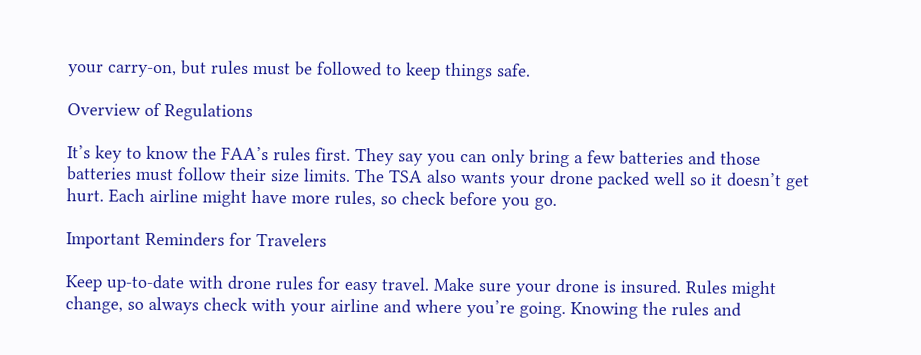your carry-on, but rules must be followed to keep things safe.

Overview of Regulations

It’s key to know the FAA’s rules first. They say you can only bring a few batteries and those batteries must follow their size limits. The TSA also wants your drone packed well so it doesn’t get hurt. Each airline might have more rules, so check before you go.

Important Reminders for Travelers

Keep up-to-date with drone rules for easy travel. Make sure your drone is insured. Rules might change, so always check with your airline and where you’re going. Knowing the rules and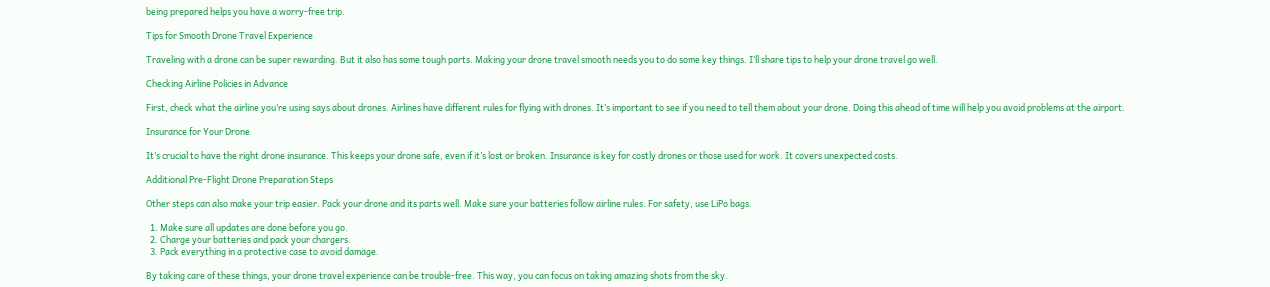being prepared helps you have a worry-free trip.

Tips for Smooth Drone Travel Experience

Traveling with a drone can be super rewarding. But it also has some tough parts. Making your drone travel smooth needs you to do some key things. I’ll share tips to help your drone travel go well.

Checking Airline Policies in Advance

First, check what the airline you’re using says about drones. Airlines have different rules for flying with drones. It’s important to see if you need to tell them about your drone. Doing this ahead of time will help you avoid problems at the airport.

Insurance for Your Drone

It’s crucial to have the right drone insurance. This keeps your drone safe, even if it’s lost or broken. Insurance is key for costly drones or those used for work. It covers unexpected costs.

Additional Pre-Flight Drone Preparation Steps

Other steps can also make your trip easier. Pack your drone and its parts well. Make sure your batteries follow airline rules. For safety, use LiPo bags.

  1. Make sure all updates are done before you go.
  2. Charge your batteries and pack your chargers.
  3. Pack everything in a protective case to avoid damage.

By taking care of these things, your drone travel experience can be trouble-free. This way, you can focus on taking amazing shots from the sky.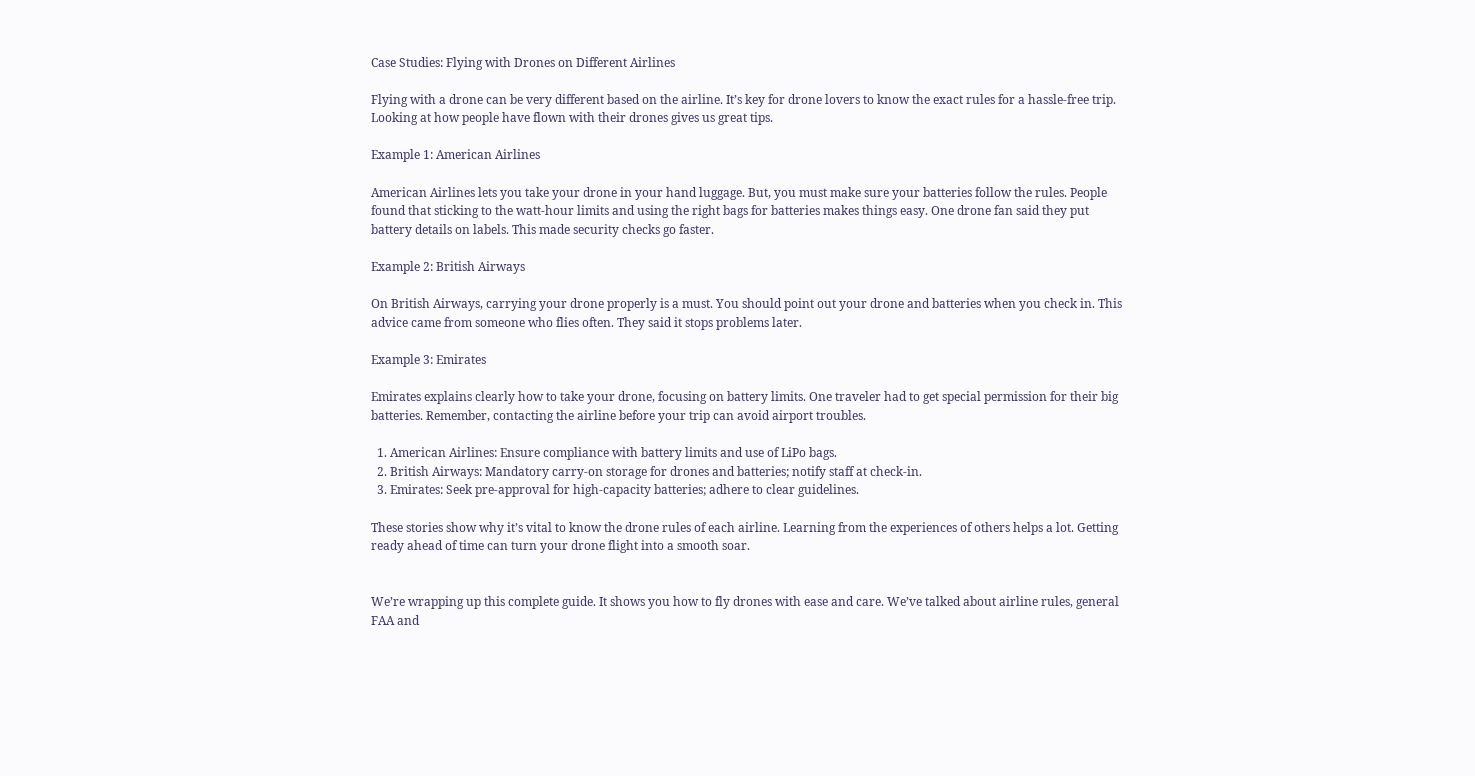Case Studies: Flying with Drones on Different Airlines

Flying with a drone can be very different based on the airline. It’s key for drone lovers to know the exact rules for a hassle-free trip. Looking at how people have flown with their drones gives us great tips.

Example 1: American Airlines

American Airlines lets you take your drone in your hand luggage. But, you must make sure your batteries follow the rules. People found that sticking to the watt-hour limits and using the right bags for batteries makes things easy. One drone fan said they put battery details on labels. This made security checks go faster.

Example 2: British Airways

On British Airways, carrying your drone properly is a must. You should point out your drone and batteries when you check in. This advice came from someone who flies often. They said it stops problems later.

Example 3: Emirates

Emirates explains clearly how to take your drone, focusing on battery limits. One traveler had to get special permission for their big batteries. Remember, contacting the airline before your trip can avoid airport troubles.

  1. American Airlines: Ensure compliance with battery limits and use of LiPo bags.
  2. British Airways: Mandatory carry-on storage for drones and batteries; notify staff at check-in.
  3. Emirates: Seek pre-approval for high-capacity batteries; adhere to clear guidelines.

These stories show why it’s vital to know the drone rules of each airline. Learning from the experiences of others helps a lot. Getting ready ahead of time can turn your drone flight into a smooth soar.


We’re wrapping up this complete guide. It shows you how to fly drones with ease and care. We’ve talked about airline rules, general FAA and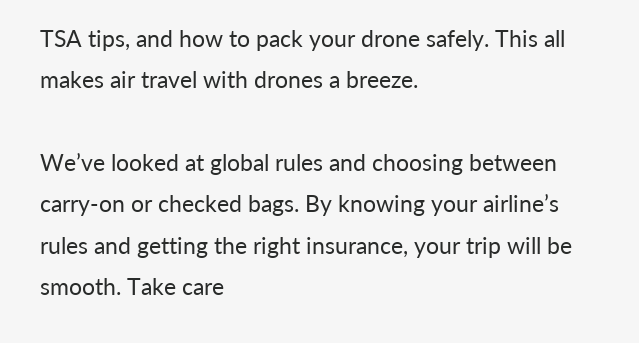TSA tips, and how to pack your drone safely. This all makes air travel with drones a breeze.

We’ve looked at global rules and choosing between carry-on or checked bags. By knowing your airline’s rules and getting the right insurance, your trip will be smooth. Take care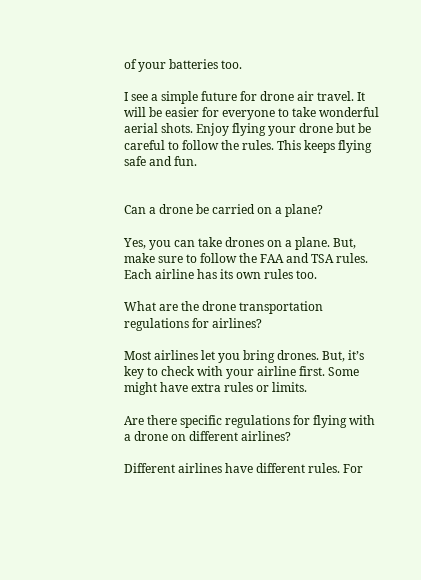of your batteries too.

I see a simple future for drone air travel. It will be easier for everyone to take wonderful aerial shots. Enjoy flying your drone but be careful to follow the rules. This keeps flying safe and fun.


Can a drone be carried on a plane?

Yes, you can take drones on a plane. But, make sure to follow the FAA and TSA rules. Each airline has its own rules too.

What are the drone transportation regulations for airlines?

Most airlines let you bring drones. But, it’s key to check with your airline first. Some might have extra rules or limits.

Are there specific regulations for flying with a drone on different airlines?

Different airlines have different rules. For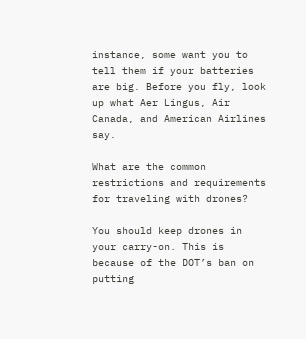instance, some want you to tell them if your batteries are big. Before you fly, look up what Aer Lingus, Air Canada, and American Airlines say.

What are the common restrictions and requirements for traveling with drones?

You should keep drones in your carry-on. This is because of the DOT’s ban on putting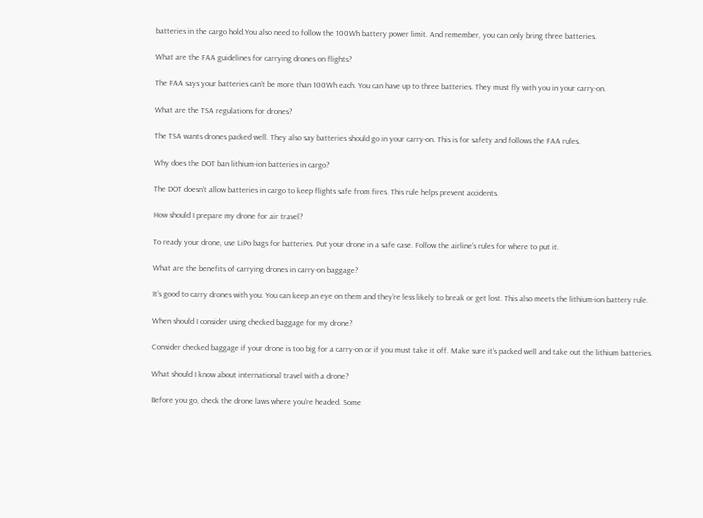batteries in the cargo hold.You also need to follow the 100Wh battery power limit. And remember, you can only bring three batteries.

What are the FAA guidelines for carrying drones on flights?

The FAA says your batteries can’t be more than 100Wh each. You can have up to three batteries. They must fly with you in your carry-on.

What are the TSA regulations for drones?

The TSA wants drones packed well. They also say batteries should go in your carry-on. This is for safety and follows the FAA rules.

Why does the DOT ban lithium-ion batteries in cargo?

The DOT doesn’t allow batteries in cargo to keep flights safe from fires. This rule helps prevent accidents.

How should I prepare my drone for air travel?

To ready your drone, use LiPo bags for batteries. Put your drone in a safe case. Follow the airline’s rules for where to put it.

What are the benefits of carrying drones in carry-on baggage?

It’s good to carry drones with you. You can keep an eye on them and they’re less likely to break or get lost. This also meets the lithium-ion battery rule.

When should I consider using checked baggage for my drone?

Consider checked baggage if your drone is too big for a carry-on or if you must take it off. Make sure it’s packed well and take out the lithium batteries.

What should I know about international travel with a drone?

Before you go, check the drone laws where you’re headed. Some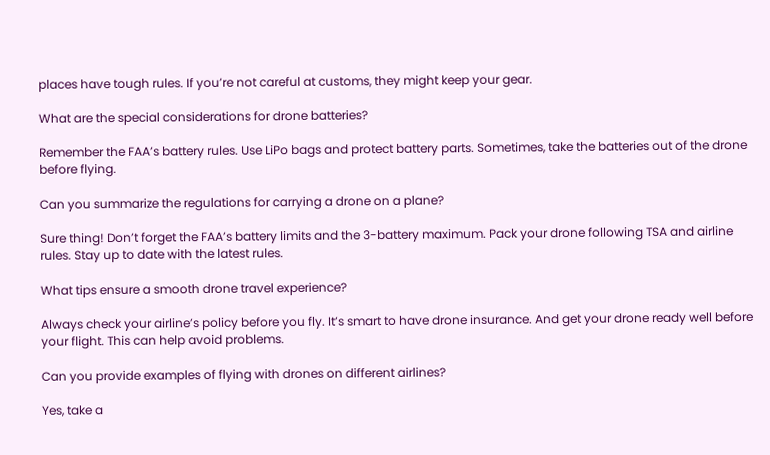places have tough rules. If you’re not careful at customs, they might keep your gear.

What are the special considerations for drone batteries?

Remember the FAA’s battery rules. Use LiPo bags and protect battery parts. Sometimes, take the batteries out of the drone before flying.

Can you summarize the regulations for carrying a drone on a plane?

Sure thing! Don’t forget the FAA’s battery limits and the 3-battery maximum. Pack your drone following TSA and airline rules. Stay up to date with the latest rules.

What tips ensure a smooth drone travel experience?

Always check your airline’s policy before you fly. It’s smart to have drone insurance. And get your drone ready well before your flight. This can help avoid problems.

Can you provide examples of flying with drones on different airlines?

Yes, take a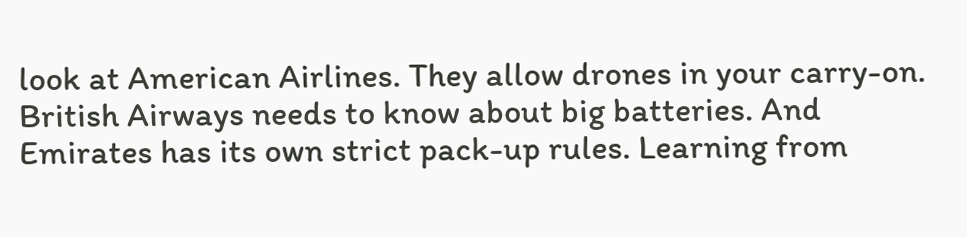look at American Airlines. They allow drones in your carry-on. British Airways needs to know about big batteries. And Emirates has its own strict pack-up rules. Learning from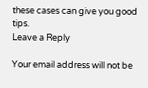these cases can give you good tips.
Leave a Reply

Your email address will not be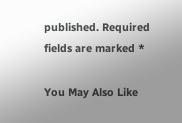published. Required fields are marked *

You May Also Like